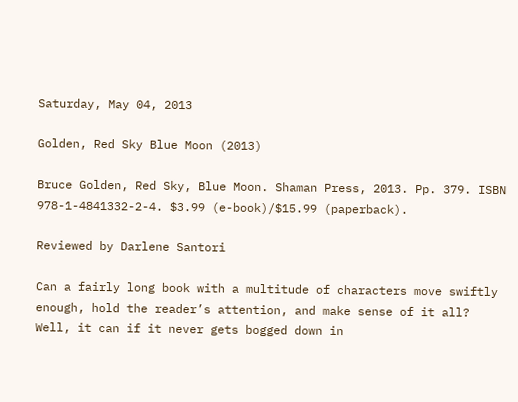Saturday, May 04, 2013

Golden, Red Sky Blue Moon (2013)

Bruce Golden, Red Sky, Blue Moon. Shaman Press, 2013. Pp. 379. ISBN 978-1-4841332-2-4. $3.99 (e-book)/$15.99 (paperback).

Reviewed by Darlene Santori

Can a fairly long book with a multitude of characters move swiftly enough, hold the reader’s attention, and make sense of it all? Well, it can if it never gets bogged down in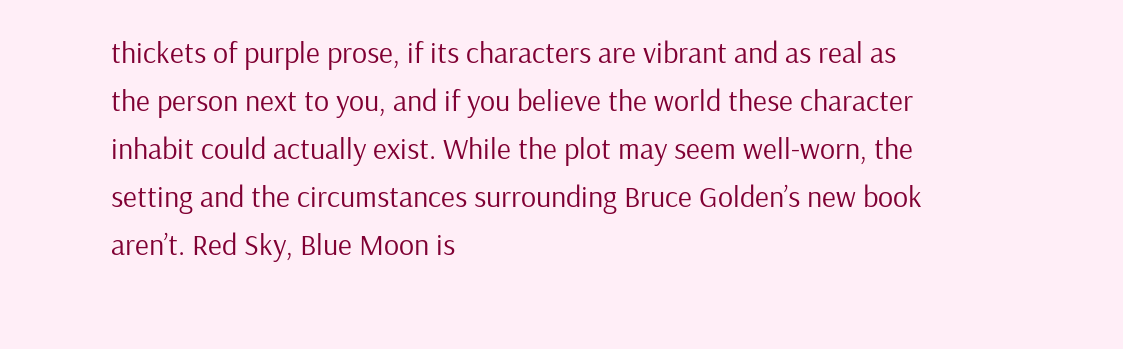thickets of purple prose, if its characters are vibrant and as real as the person next to you, and if you believe the world these character inhabit could actually exist. While the plot may seem well-worn, the setting and the circumstances surrounding Bruce Golden’s new book aren’t. Red Sky, Blue Moon is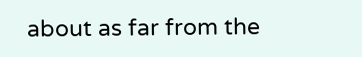about as far from the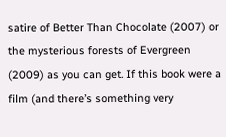satire of Better Than Chocolate (2007) or the mysterious forests of Evergreen (2009) as you can get. If this book were a film (and there’s something very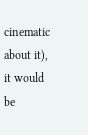cinematic about it), it would be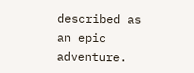described as an epic adventure.